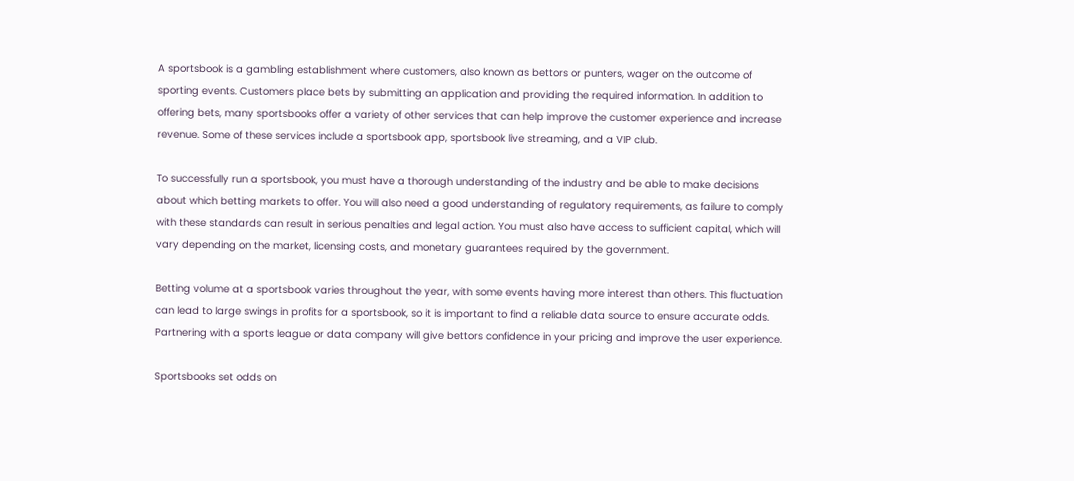A sportsbook is a gambling establishment where customers, also known as bettors or punters, wager on the outcome of sporting events. Customers place bets by submitting an application and providing the required information. In addition to offering bets, many sportsbooks offer a variety of other services that can help improve the customer experience and increase revenue. Some of these services include a sportsbook app, sportsbook live streaming, and a VIP club.

To successfully run a sportsbook, you must have a thorough understanding of the industry and be able to make decisions about which betting markets to offer. You will also need a good understanding of regulatory requirements, as failure to comply with these standards can result in serious penalties and legal action. You must also have access to sufficient capital, which will vary depending on the market, licensing costs, and monetary guarantees required by the government.

Betting volume at a sportsbook varies throughout the year, with some events having more interest than others. This fluctuation can lead to large swings in profits for a sportsbook, so it is important to find a reliable data source to ensure accurate odds. Partnering with a sports league or data company will give bettors confidence in your pricing and improve the user experience.

Sportsbooks set odds on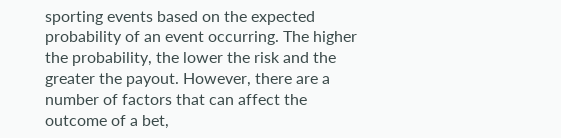sporting events based on the expected probability of an event occurring. The higher the probability, the lower the risk and the greater the payout. However, there are a number of factors that can affect the outcome of a bet,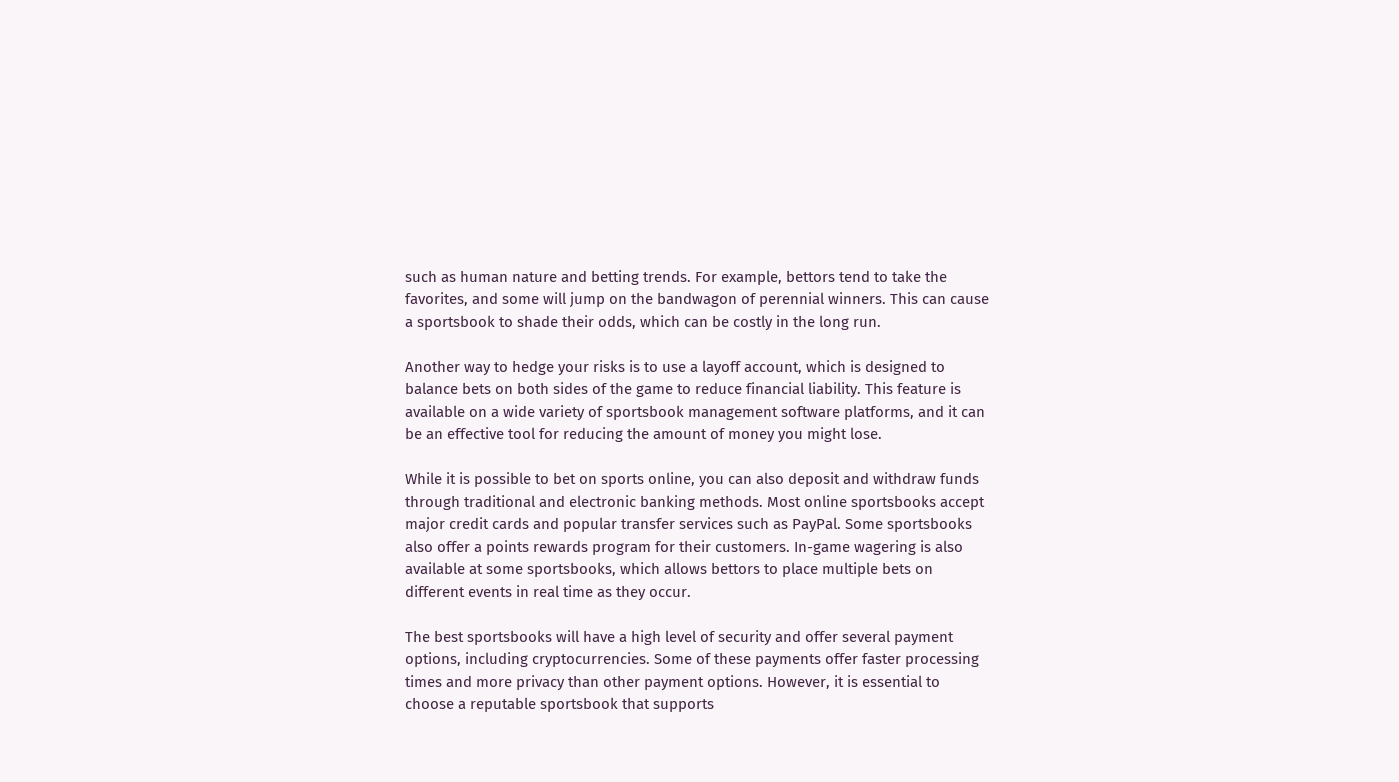such as human nature and betting trends. For example, bettors tend to take the favorites, and some will jump on the bandwagon of perennial winners. This can cause a sportsbook to shade their odds, which can be costly in the long run.

Another way to hedge your risks is to use a layoff account, which is designed to balance bets on both sides of the game to reduce financial liability. This feature is available on a wide variety of sportsbook management software platforms, and it can be an effective tool for reducing the amount of money you might lose.

While it is possible to bet on sports online, you can also deposit and withdraw funds through traditional and electronic banking methods. Most online sportsbooks accept major credit cards and popular transfer services such as PayPal. Some sportsbooks also offer a points rewards program for their customers. In-game wagering is also available at some sportsbooks, which allows bettors to place multiple bets on different events in real time as they occur.

The best sportsbooks will have a high level of security and offer several payment options, including cryptocurrencies. Some of these payments offer faster processing times and more privacy than other payment options. However, it is essential to choose a reputable sportsbook that supports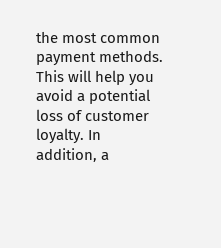the most common payment methods. This will help you avoid a potential loss of customer loyalty. In addition, a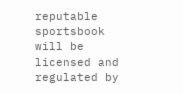reputable sportsbook will be licensed and regulated by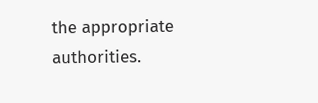the appropriate authorities.